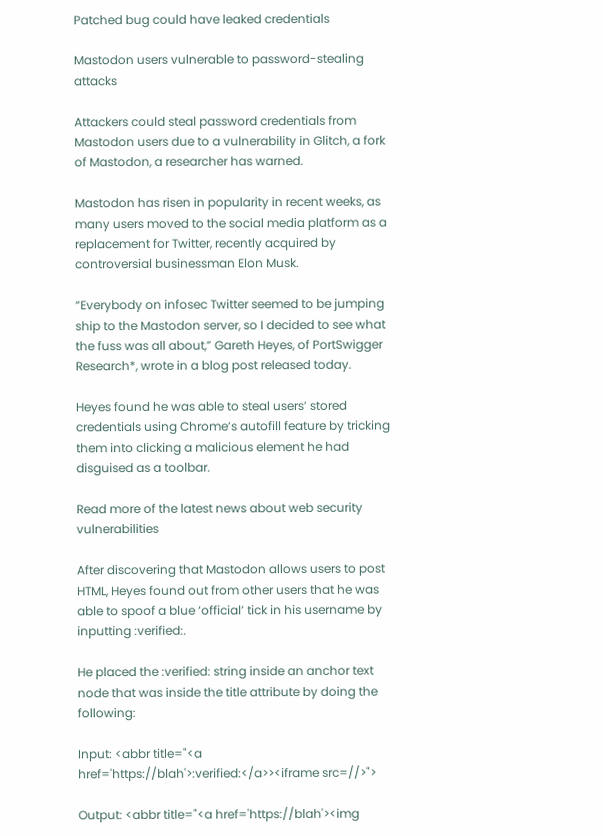Patched bug could have leaked credentials

Mastodon users vulnerable to password-stealing attacks

Attackers could steal password credentials from Mastodon users due to a vulnerability in Glitch, a fork of Mastodon, a researcher has warned.

Mastodon has risen in popularity in recent weeks, as many users moved to the social media platform as a replacement for Twitter, recently acquired by controversial businessman Elon Musk.

“Everybody on infosec Twitter seemed to be jumping ship to the Mastodon server, so I decided to see what the fuss was all about,” Gareth Heyes, of PortSwigger Research*, wrote in a blog post released today.

Heyes found he was able to steal users’ stored credentials using Chrome’s autofill feature by tricking them into clicking a malicious element he had disguised as a toolbar.

Read more of the latest news about web security vulnerabilities

After discovering that Mastodon allows users to post HTML, Heyes found out from other users that he was able to spoof a blue ‘official’ tick in his username by inputting :verified:.

He placed the :verified: string inside an anchor text node that was inside the title attribute by doing the following:

Input: <abbr title="<a href='https://blah'>:verified:</a>><iframe src=//>">

Output: <abbr title="<a href='https://blah'><img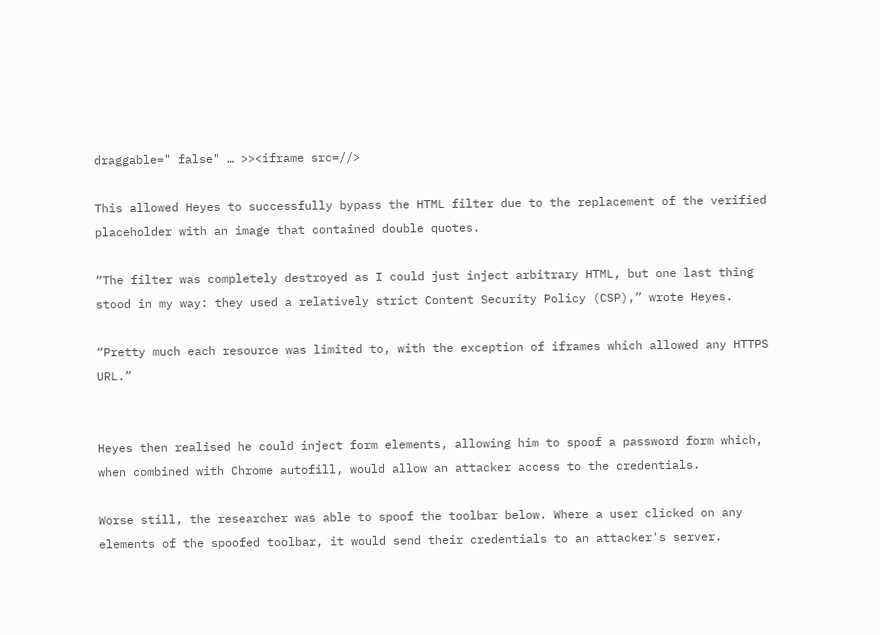draggable=" false" … >><iframe src=//>

This allowed Heyes to successfully bypass the HTML filter due to the replacement of the verified placeholder with an image that contained double quotes.

“The filter was completely destroyed as I could just inject arbitrary HTML, but one last thing stood in my way: they used a relatively strict Content Security Policy (CSP),” wrote Heyes.

“Pretty much each resource was limited to, with the exception of iframes which allowed any HTTPS URL.”


Heyes then realised he could inject form elements, allowing him to spoof a password form which, when combined with Chrome autofill, would allow an attacker access to the credentials.

Worse still, the researcher was able to spoof the toolbar below. Where a user clicked on any elements of the spoofed toolbar, it would send their credentials to an attacker's server.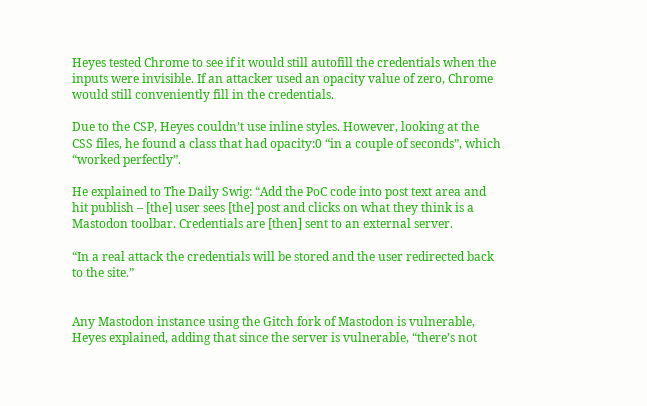Heyes tested Chrome to see if it would still autofill the credentials when the inputs were invisible. If an attacker used an opacity value of zero, Chrome would still conveniently fill in the credentials.

Due to the CSP, Heyes couldn’t use inline styles. However, looking at the CSS files, he found a class that had opacity:0 “in a couple of seconds”, which “worked perfectly”.

He explained to The Daily Swig: “Add the PoC code into post text area and hit publish – [the] user sees [the] post and clicks on what they think is a Mastodon toolbar. Credentials are [then] sent to an external server.

“In a real attack the credentials will be stored and the user redirected back to the site.”


Any Mastodon instance using the Gitch fork of Mastodon is vulnerable, Heyes explained, adding that since the server is vulnerable, “there’s not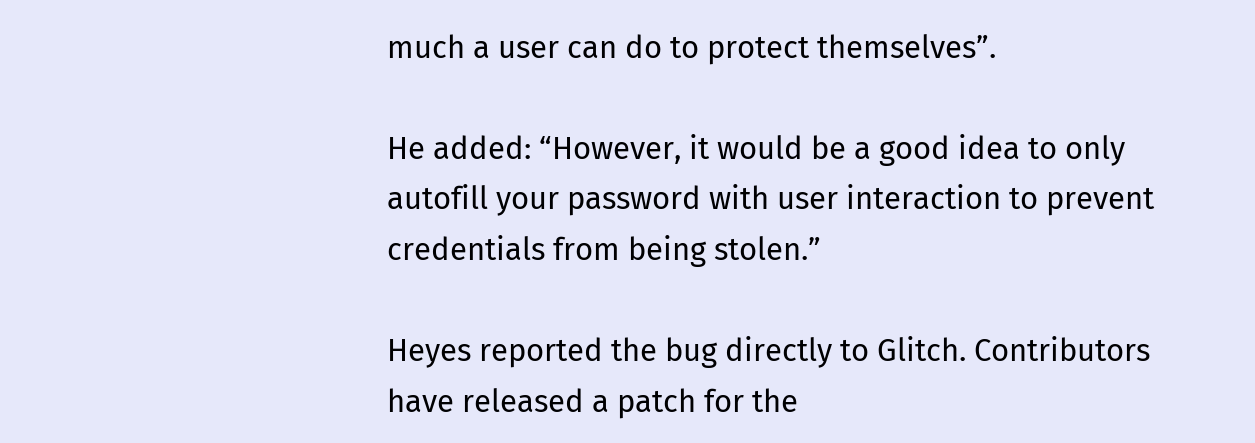much a user can do to protect themselves”.

He added: “However, it would be a good idea to only autofill your password with user interaction to prevent credentials from being stolen.”

Heyes reported the bug directly to Glitch. Contributors have released a patch for the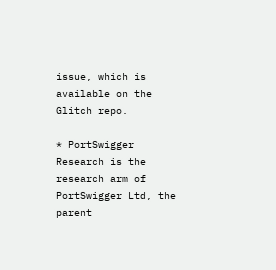issue, which is available on the Glitch repo.

* PortSwigger Research is the research arm of PortSwigger Ltd, the parent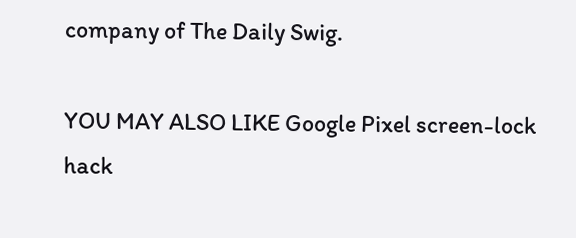company of The Daily Swig.

YOU MAY ALSO LIKE Google Pixel screen-lock hack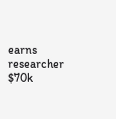earns researcher $70k